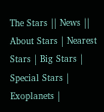The Stars || News || About Stars | Nearest Stars | Big Stars | Special Stars | Exoplanets |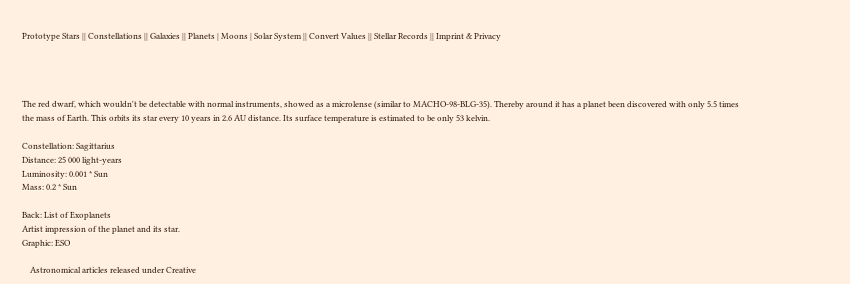Prototype Stars || Constellations || Galaxies || Planets | Moons | Solar System || Convert Values || Stellar Records || Imprint & Privacy




The red dwarf, which wouldn't be detectable with normal instruments, showed as a microlense (similar to MACHO-98-BLG-35). Thereby around it has a planet been discovered with only 5.5 times the mass of Earth. This orbits its star every 10 years in 2.6 AU distance. Its surface temperature is estimated to be only 53 kelvin.

Constellation: Sagittarius
Distance: 25 000 light-years
Luminosity: 0.001 * Sun
Mass: 0.2 * Sun

Back: List of Exoplanets
Artist impression of the planet and its star.
Graphic: ESO

    Astronomical articles released under Creative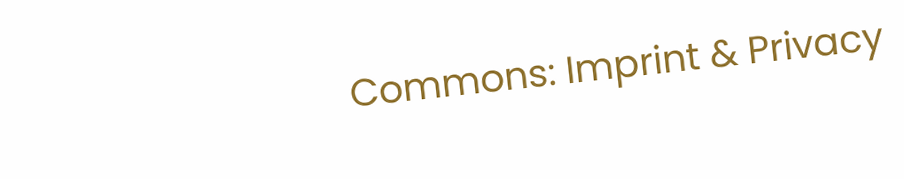Commons: Imprint & Privacy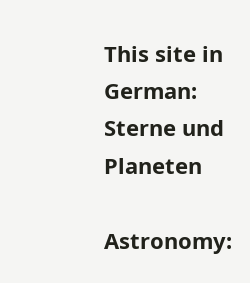This site in German: Sterne und Planeten

Astronomy: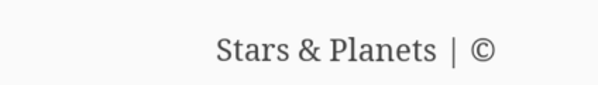Stars & Planets | ©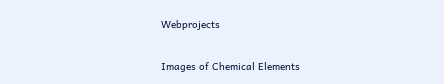Webprojects

Images of Chemical Elements